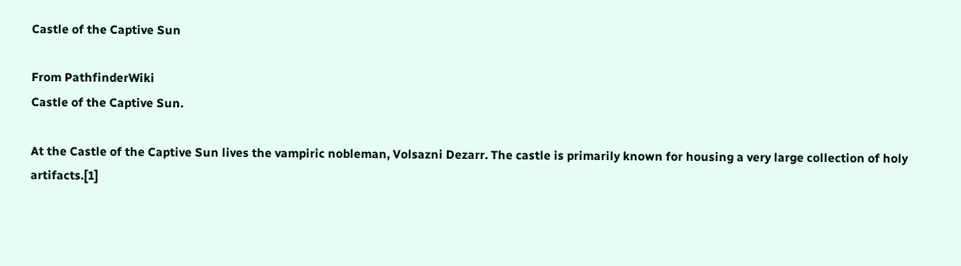Castle of the Captive Sun

From PathfinderWiki
Castle of the Captive Sun.

At the Castle of the Captive Sun lives the vampiric nobleman, Volsazni Dezarr. The castle is primarily known for housing a very large collection of holy artifacts.[1]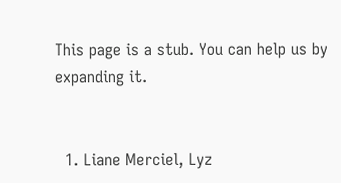This page is a stub. You can help us by expanding it.


  1. Liane Merciel, Lyz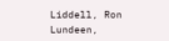Liddell, Ron Lundeen,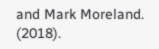and Mark Moreland. (2018).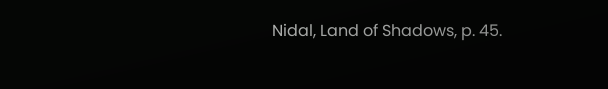Nidal, Land of Shadows, p. 45.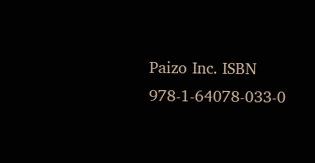Paizo Inc. ISBN 978-1-64078-033-0